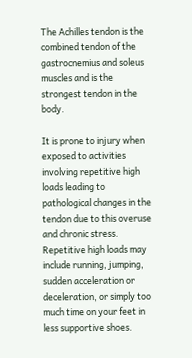The Achilles tendon is the combined tendon of the gastrocnemius and soleus muscles and is the strongest tendon in the body.

It is prone to injury when exposed to activities involving repetitive high loads leading to pathological changes in the tendon due to this overuse and chronic stress. Repetitive high loads may include running, jumping, sudden acceleration or deceleration, or simply too much time on your feet in less supportive shoes.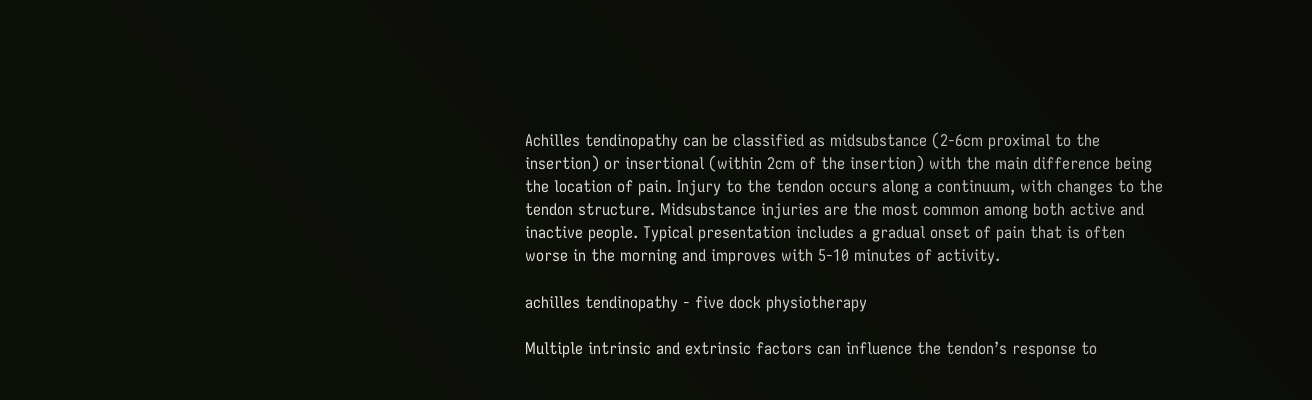Achilles tendinopathy can be classified as midsubstance (2-6cm proximal to the insertion) or insertional (within 2cm of the insertion) with the main difference being the location of pain. Injury to the tendon occurs along a continuum, with changes to the tendon structure. Midsubstance injuries are the most common among both active and inactive people. Typical presentation includes a gradual onset of pain that is often worse in the morning and improves with 5-10 minutes of activity.

achilles tendinopathy - five dock physiotherapy

Multiple intrinsic and extrinsic factors can influence the tendon’s response to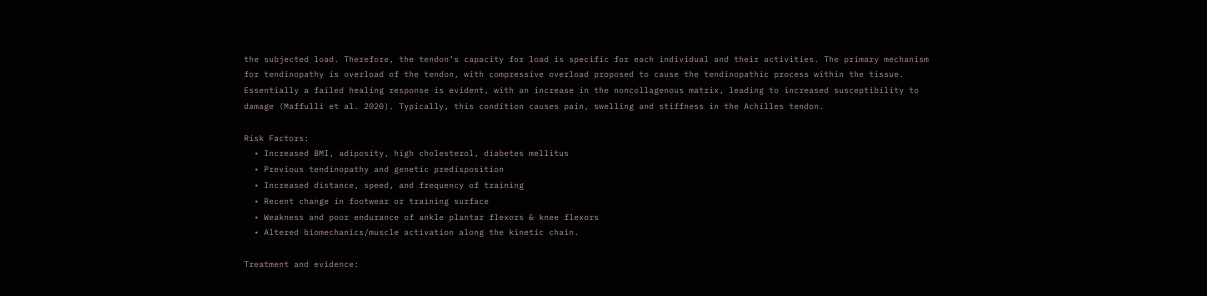the subjected load. Therefore, the tendon’s capacity for load is specific for each individual and their activities. The primary mechanism for tendinopathy is overload of the tendon, with compressive overload proposed to cause the tendinopathic process within the tissue. Essentially a failed healing response is evident, with an increase in the noncollagenous matrix, leading to increased susceptibility to damage (Maffulli et al. 2020). Typically, this condition causes pain, swelling and stiffness in the Achilles tendon.

Risk Factors:
  • Increased BMI, adiposity, high cholesterol, diabetes mellitus
  • Previous tendinopathy and genetic predisposition
  • Increased distance, speed, and frequency of training
  • Recent change in footwear or training surface
  • Weakness and poor endurance of ankle plantar flexors & knee flexors
  • Altered biomechanics/muscle activation along the kinetic chain.

Treatment and evidence: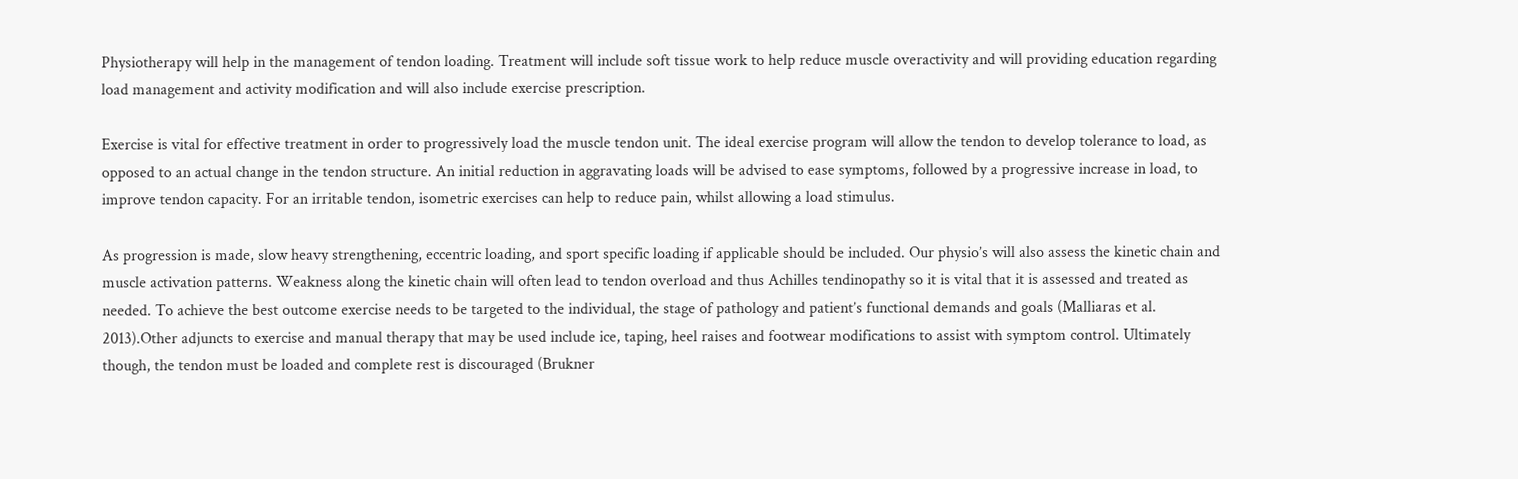Physiotherapy will help in the management of tendon loading. Treatment will include soft tissue work to help reduce muscle overactivity and will providing education regarding load management and activity modification and will also include exercise prescription.

Exercise is vital for effective treatment in order to progressively load the muscle tendon unit. The ideal exercise program will allow the tendon to develop tolerance to load, as opposed to an actual change in the tendon structure. An initial reduction in aggravating loads will be advised to ease symptoms, followed by a progressive increase in load, to improve tendon capacity. For an irritable tendon, isometric exercises can help to reduce pain, whilst allowing a load stimulus.

As progression is made, slow heavy strengthening, eccentric loading, and sport specific loading if applicable should be included. Our physio’s will also assess the kinetic chain and muscle activation patterns. Weakness along the kinetic chain will often lead to tendon overload and thus Achilles tendinopathy so it is vital that it is assessed and treated as needed. To achieve the best outcome exercise needs to be targeted to the individual, the stage of pathology and patient’s functional demands and goals (Malliaras et al. 2013).Other adjuncts to exercise and manual therapy that may be used include ice, taping, heel raises and footwear modifications to assist with symptom control. Ultimately though, the tendon must be loaded and complete rest is discouraged (Brukner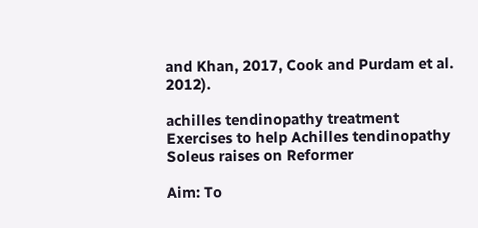and Khan, 2017, Cook and Purdam et al. 2012).

achilles tendinopathy treatment
Exercises to help Achilles tendinopathy
Soleus raises on Reformer

Aim: To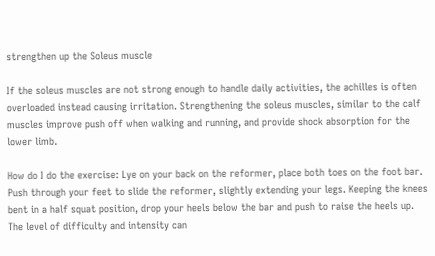strengthen up the Soleus muscle

If the soleus muscles are not strong enough to handle daily activities, the achilles is often overloaded instead causing irritation. Strengthening the soleus muscles, similar to the calf muscles improve push off when walking and running, and provide shock absorption for the lower limb.

How do I do the exercise: Lye on your back on the reformer, place both toes on the foot bar. Push through your feet to slide the reformer, slightly extending your legs. Keeping the knees bent in a half squat position, drop your heels below the bar and push to raise the heels up. The level of difficulty and intensity can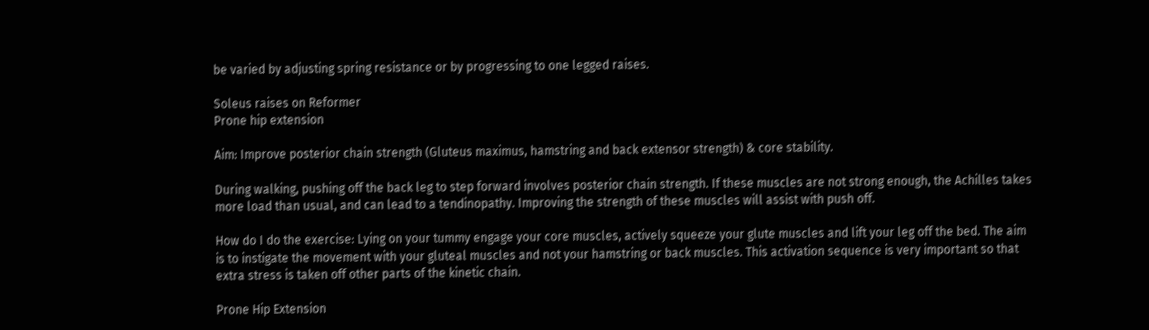be varied by adjusting spring resistance or by progressing to one legged raises.

Soleus raises on Reformer
Prone hip extension

Aim: Improve posterior chain strength (Gluteus maximus, hamstring and back extensor strength) & core stability.

During walking, pushing off the back leg to step forward involves posterior chain strength. If these muscles are not strong enough, the Achilles takes more load than usual, and can lead to a tendinopathy. Improving the strength of these muscles will assist with push off.

How do I do the exercise: Lying on your tummy engage your core muscles, actively squeeze your glute muscles and lift your leg off the bed. The aim is to instigate the movement with your gluteal muscles and not your hamstring or back muscles. This activation sequence is very important so that extra stress is taken off other parts of the kinetic chain.

Prone Hip Extension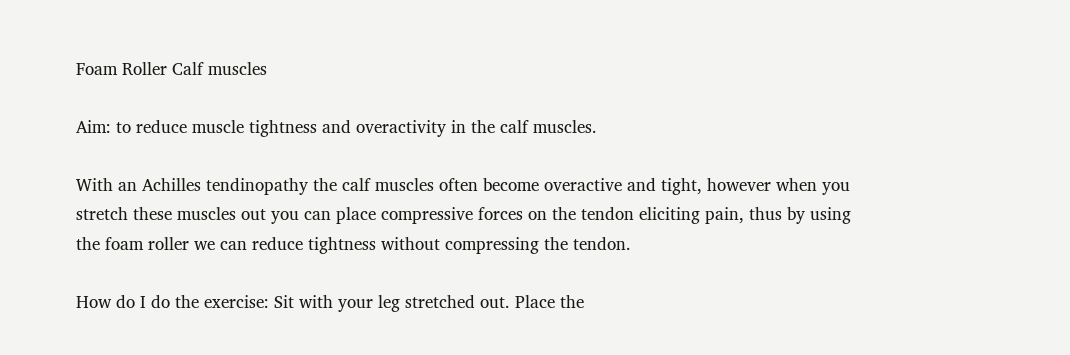Foam Roller Calf muscles

Aim: to reduce muscle tightness and overactivity in the calf muscles.

With an Achilles tendinopathy the calf muscles often become overactive and tight, however when you stretch these muscles out you can place compressive forces on the tendon eliciting pain, thus by using the foam roller we can reduce tightness without compressing the tendon.

How do I do the exercise: Sit with your leg stretched out. Place the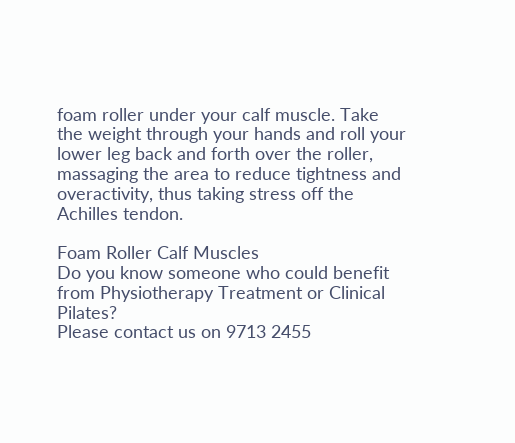foam roller under your calf muscle. Take the weight through your hands and roll your lower leg back and forth over the roller, massaging the area to reduce tightness and overactivity, thus taking stress off the Achilles tendon.

Foam Roller Calf Muscles
Do you know someone who could benefit from Physiotherapy Treatment or Clinical Pilates?
Please contact us on 9713 2455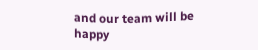and our team will be happy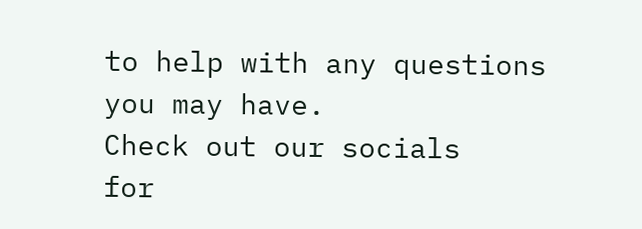to help with any questions you may have.
Check out our socials
for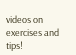videos on exercises and tips!